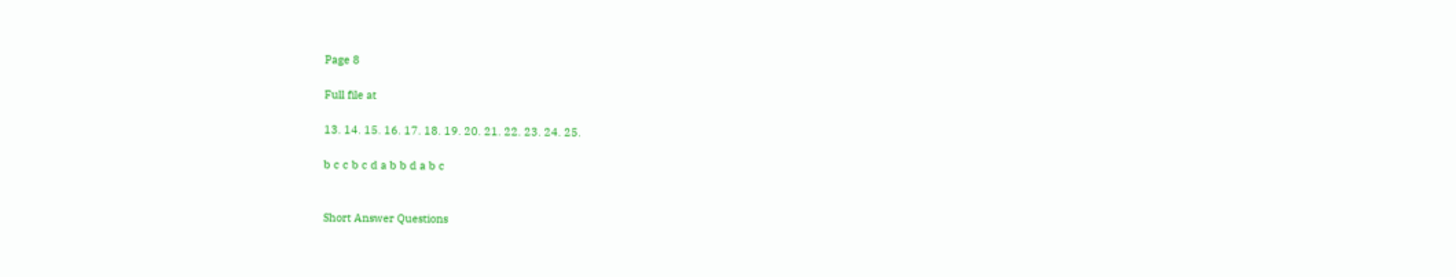Page 8

Full file at

13. 14. 15. 16. 17. 18. 19. 20. 21. 22. 23. 24. 25.

b c c b c d a b b d a b c


Short Answer Questions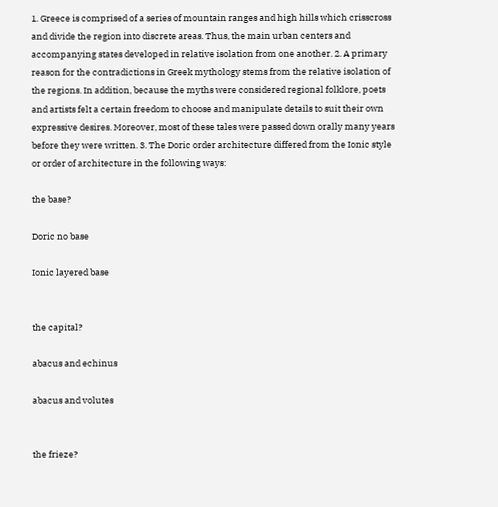1. Greece is comprised of a series of mountain ranges and high hills which crisscross and divide the region into discrete areas. Thus, the main urban centers and accompanying states developed in relative isolation from one another. 2. A primary reason for the contradictions in Greek mythology stems from the relative isolation of the regions. In addition, because the myths were considered regional folklore, poets and artists felt a certain freedom to choose and manipulate details to suit their own expressive desires. Moreover, most of these tales were passed down orally many years before they were written. 3. The Doric order architecture differed from the Ionic style or order of architecture in the following ways:

the base?

Doric no base

Ionic layered base


the capital?

abacus and echinus

abacus and volutes


the frieze?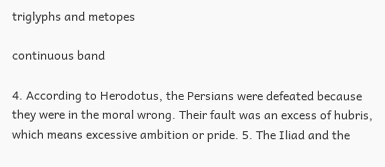triglyphs and metopes

continuous band

4. According to Herodotus, the Persians were defeated because they were in the moral wrong. Their fault was an excess of hubris, which means excessive ambition or pride. 5. The Iliad and the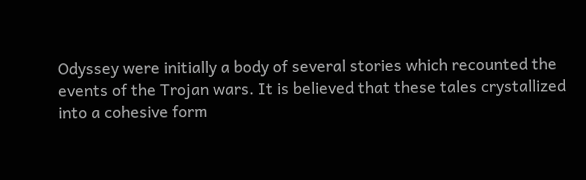Odyssey were initially a body of several stories which recounted the events of the Trojan wars. It is believed that these tales crystallized into a cohesive form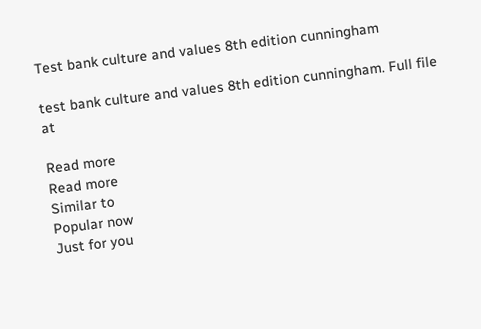Test bank culture and values 8th edition cunningham

test bank culture and values 8th edition cunningham. Full file at

Read more
Read more
Similar to
Popular now
Just for you